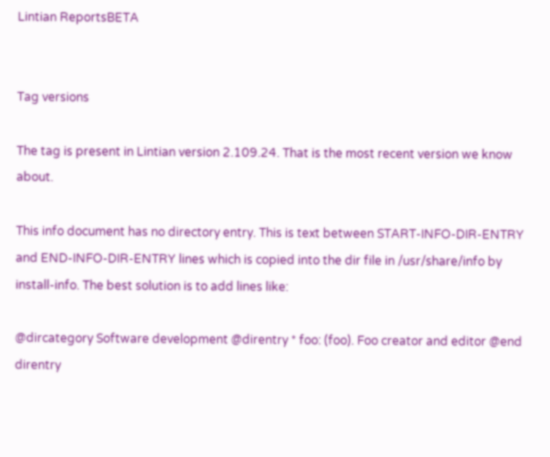Lintian ReportsBETA


Tag versions

The tag is present in Lintian version 2.109.24. That is the most recent version we know about.

This info document has no directory entry. This is text between START-INFO-DIR-ENTRY and END-INFO-DIR-ENTRY lines which is copied into the dir file in /usr/share/info by install-info. The best solution is to add lines like:

@dircategory Software development @direntry * foo: (foo). Foo creator and editor @end direntry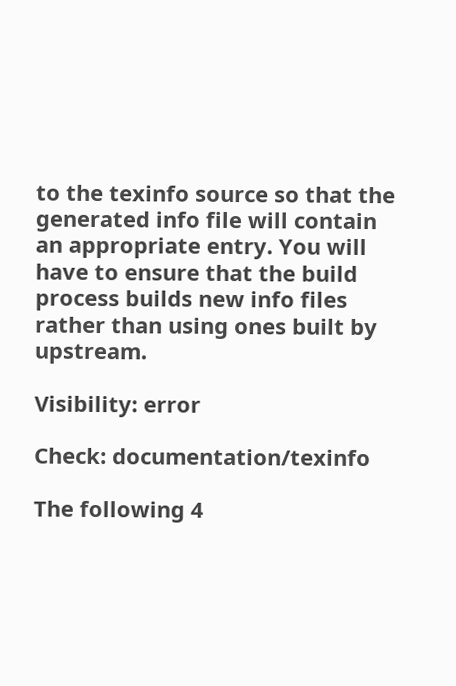to the texinfo source so that the generated info file will contain an appropriate entry. You will have to ensure that the build process builds new info files rather than using ones built by upstream.

Visibility: error

Check: documentation/texinfo

The following 4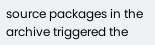source packages in the archive triggered the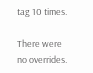tag 10 times.

There were no overrides.